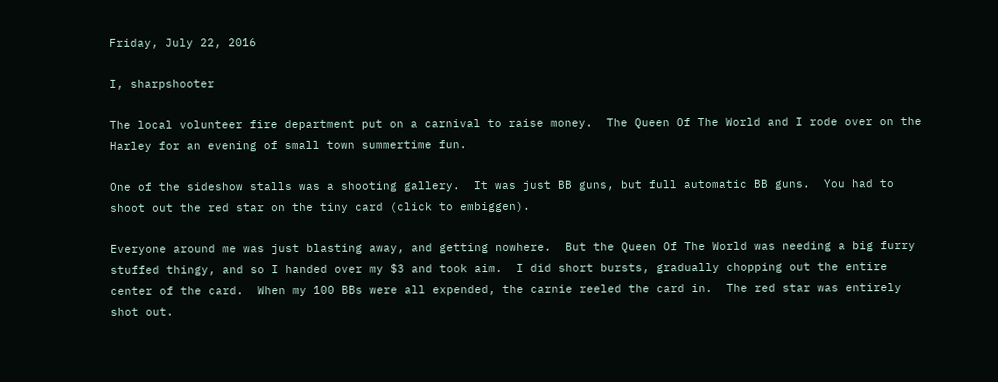Friday, July 22, 2016

I, sharpshooter

The local volunteer fire department put on a carnival to raise money.  The Queen Of The World and I rode over on the Harley for an evening of small town summertime fun.

One of the sideshow stalls was a shooting gallery.  It was just BB guns, but full automatic BB guns.  You had to shoot out the red star on the tiny card (click to embiggen).

Everyone around me was just blasting away, and getting nowhere.  But the Queen Of The World was needing a big furry stuffed thingy, and so I handed over my $3 and took aim.  I did short bursts, gradually chopping out the entire center of the card.  When my 100 BBs were all expended, the carnie reeled the card in.  The red star was entirely shot out.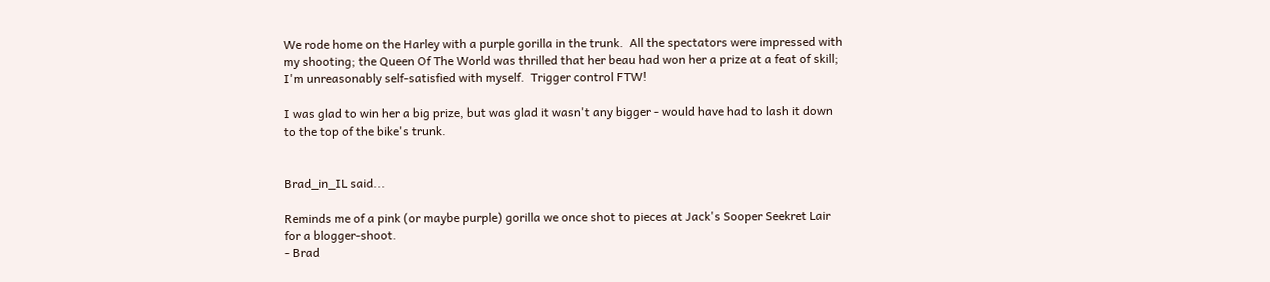We rode home on the Harley with a purple gorilla in the trunk.  All the spectators were impressed with my shooting; the Queen Of The World was thrilled that her beau had won her a prize at a feat of skill; I'm unreasonably self-satisfied with myself.  Trigger control FTW!

I was glad to win her a big prize, but was glad it wasn't any bigger - would have had to lash it down to the top of the bike's trunk.


Brad_in_IL said...

Reminds me of a pink (or maybe purple) gorilla we once shot to pieces at Jack's Sooper Seekret Lair for a blogger-shoot.
- Brad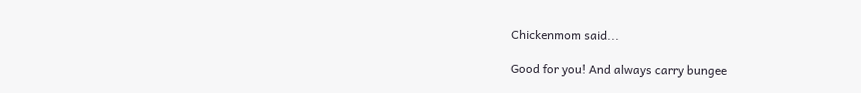Chickenmom said...

Good for you! And always carry bungee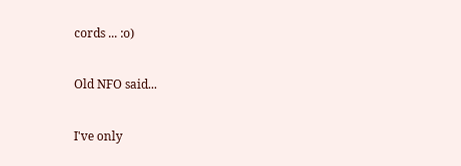cords ... :o)

Old NFO said...

I've only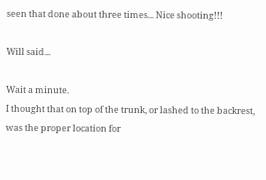seen that done about three times... Nice shooting!!!

Will said...

Wait a minute.
I thought that on top of the trunk, or lashed to the backrest, was the proper location for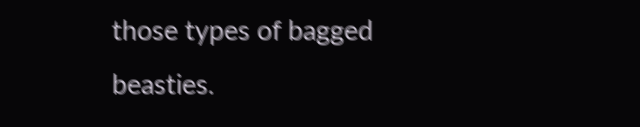those types of bagged beasties.